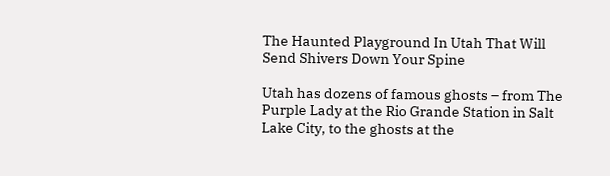The Haunted Playground In Utah That Will Send Shivers Down Your Spine

Utah has dozens of famous ghosts – from The Purple Lady at the Rio Grande Station in Salt Lake City, to the ghosts at the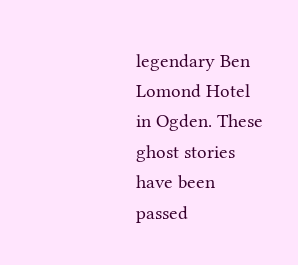legendary Ben Lomond Hotel in Ogden. These ghost stories have been passed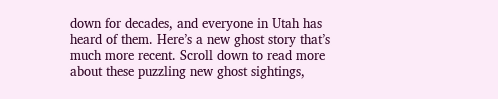down for decades, and everyone in Utah has heard of them. Here’s a new ghost story that’s much more recent. Scroll down to read more about these puzzling new ghost sightings,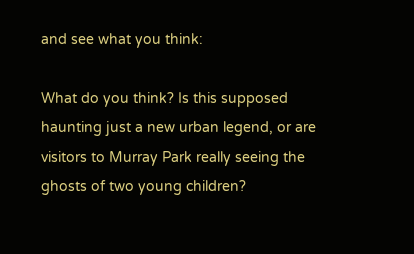and see what you think:

What do you think? Is this supposed haunting just a new urban legend, or are visitors to Murray Park really seeing the ghosts of two young children?